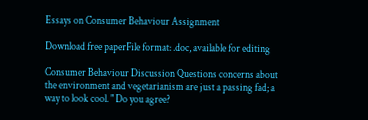Essays on Consumer Behaviour Assignment

Download free paperFile format: .doc, available for editing

Consumer Behaviour Discussion Questions concerns about the environment and vegetarianism are just a passing fad; a way to look cool. " Do you agree?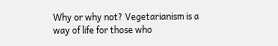Why or why not? Vegetarianism is a way of life for those who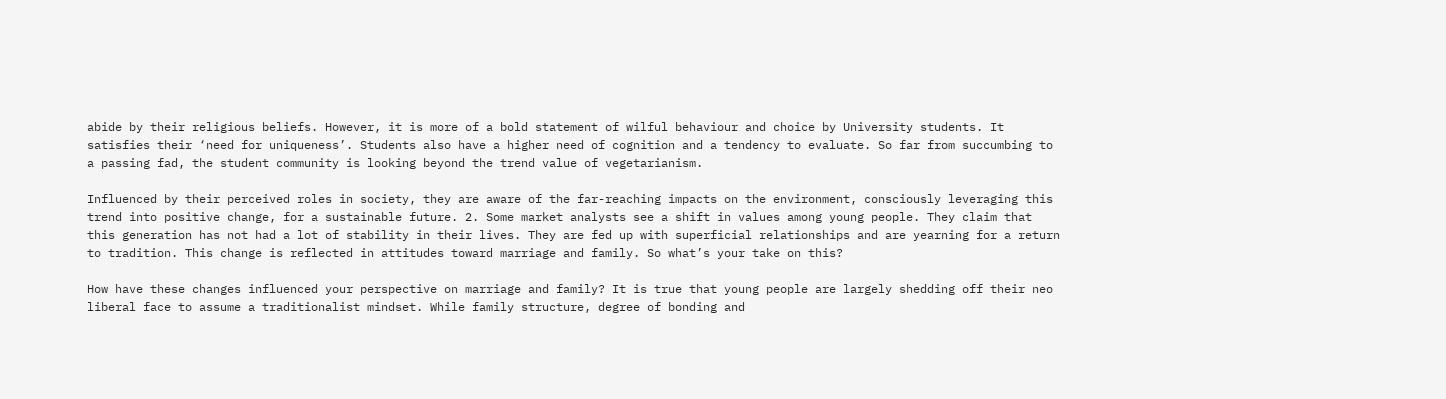abide by their religious beliefs. However, it is more of a bold statement of wilful behaviour and choice by University students. It satisfies their ‘need for uniqueness’. Students also have a higher need of cognition and a tendency to evaluate. So far from succumbing to a passing fad, the student community is looking beyond the trend value of vegetarianism.

Influenced by their perceived roles in society, they are aware of the far-reaching impacts on the environment, consciously leveraging this trend into positive change, for a sustainable future. 2. Some market analysts see a shift in values among young people. They claim that this generation has not had a lot of stability in their lives. They are fed up with superficial relationships and are yearning for a return to tradition. This change is reflected in attitudes toward marriage and family. So what’s your take on this?

How have these changes influenced your perspective on marriage and family? It is true that young people are largely shedding off their neo liberal face to assume a traditionalist mindset. While family structure, degree of bonding and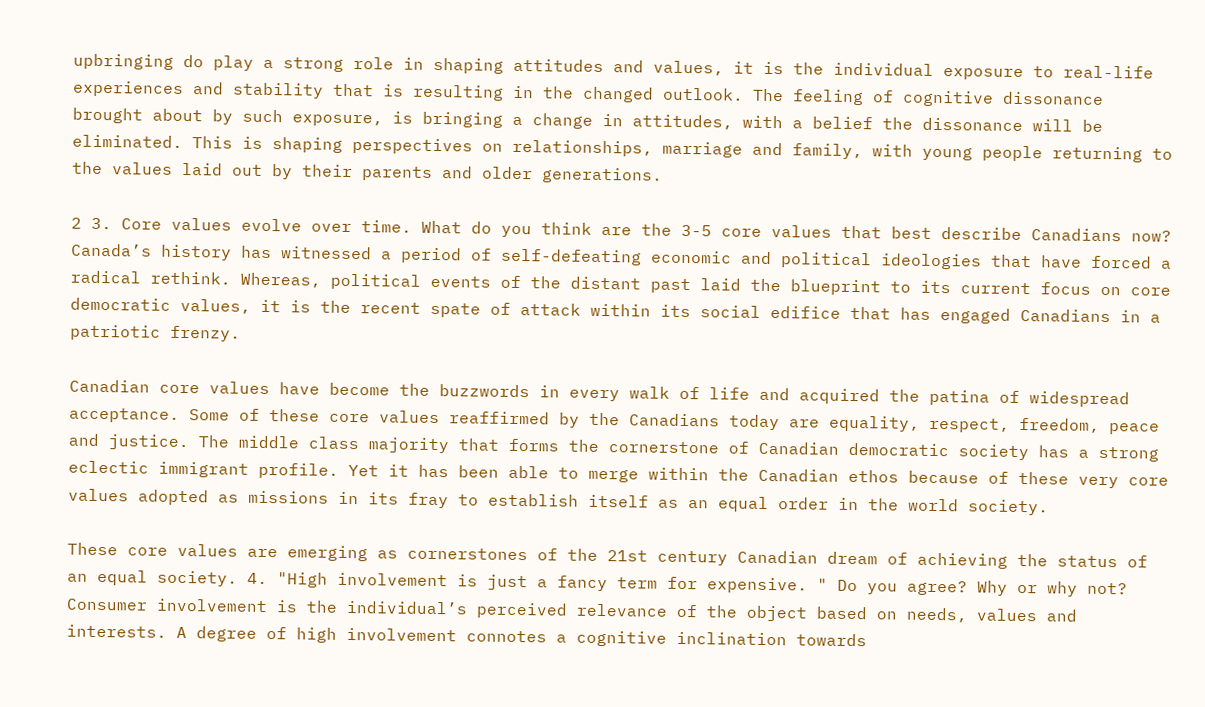upbringing do play a strong role in shaping attitudes and values, it is the individual exposure to real-life experiences and stability that is resulting in the changed outlook. The feeling of cognitive dissonance brought about by such exposure, is bringing a change in attitudes, with a belief the dissonance will be eliminated. This is shaping perspectives on relationships, marriage and family, with young people returning to the values laid out by their parents and older generations.

2 3. Core values evolve over time. What do you think are the 3-5 core values that best describe Canadians now? Canada’s history has witnessed a period of self-defeating economic and political ideologies that have forced a radical rethink. Whereas, political events of the distant past laid the blueprint to its current focus on core democratic values, it is the recent spate of attack within its social edifice that has engaged Canadians in a patriotic frenzy.

Canadian core values have become the buzzwords in every walk of life and acquired the patina of widespread acceptance. Some of these core values reaffirmed by the Canadians today are equality, respect, freedom, peace and justice. The middle class majority that forms the cornerstone of Canadian democratic society has a strong eclectic immigrant profile. Yet it has been able to merge within the Canadian ethos because of these very core values adopted as missions in its fray to establish itself as an equal order in the world society.

These core values are emerging as cornerstones of the 21st century Canadian dream of achieving the status of an equal society. 4. "High involvement is just a fancy term for expensive. " Do you agree? Why or why not? Consumer involvement is the individual’s perceived relevance of the object based on needs, values and interests. A degree of high involvement connotes a cognitive inclination towards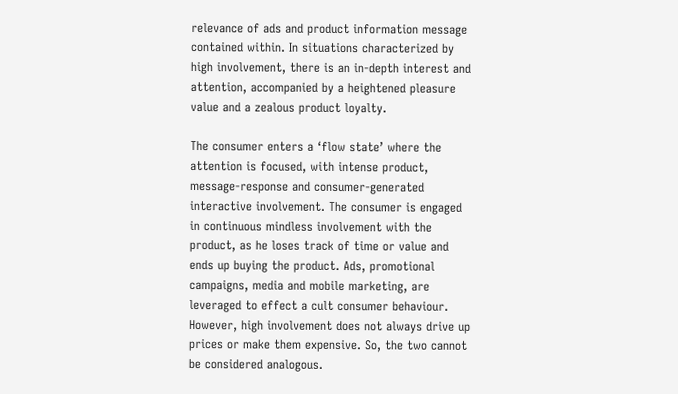relevance of ads and product information message contained within. In situations characterized by high involvement, there is an in-depth interest and attention, accompanied by a heightened pleasure value and a zealous product loyalty.

The consumer enters a ‘flow state’ where the attention is focused, with intense product, message-response and consumer-generated interactive involvement. The consumer is engaged in continuous mindless involvement with the product, as he loses track of time or value and ends up buying the product. Ads, promotional campaigns, media and mobile marketing, are leveraged to effect a cult consumer behaviour. However, high involvement does not always drive up prices or make them expensive. So, the two cannot be considered analogous.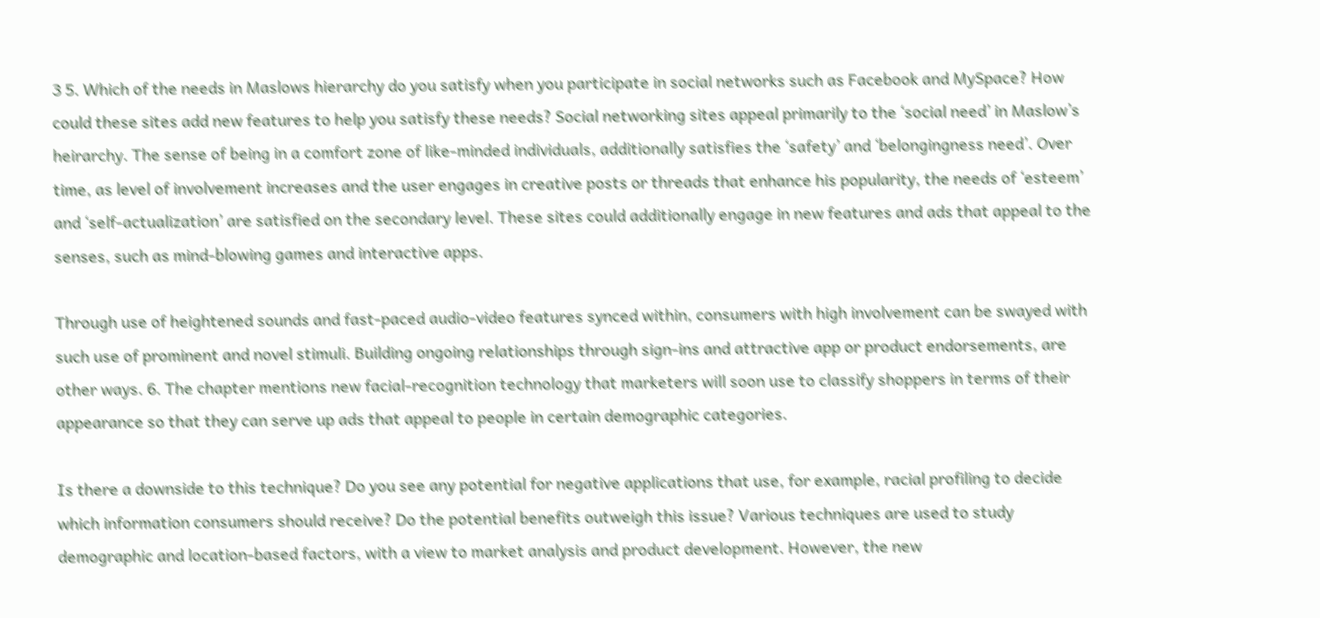3 5. Which of the needs in Maslows hierarchy do you satisfy when you participate in social networks such as Facebook and MySpace? How could these sites add new features to help you satisfy these needs? Social networking sites appeal primarily to the ‘social need’ in Maslow’s heirarchy. The sense of being in a comfort zone of like-minded individuals, additionally satisfies the ‘safety’ and ‘belongingness need’. Over time, as level of involvement increases and the user engages in creative posts or threads that enhance his popularity, the needs of ‘esteem’ and ‘self-actualization’ are satisfied on the secondary level. These sites could additionally engage in new features and ads that appeal to the senses, such as mind-blowing games and interactive apps.

Through use of heightened sounds and fast-paced audio-video features synced within, consumers with high involvement can be swayed with such use of prominent and novel stimuli. Building ongoing relationships through sign-ins and attractive app or product endorsements, are other ways. 6. The chapter mentions new facial-recognition technology that marketers will soon use to classify shoppers in terms of their appearance so that they can serve up ads that appeal to people in certain demographic categories.

Is there a downside to this technique? Do you see any potential for negative applications that use, for example, racial profiling to decide which information consumers should receive? Do the potential benefits outweigh this issue? Various techniques are used to study demographic and location-based factors, with a view to market analysis and product development. However, the new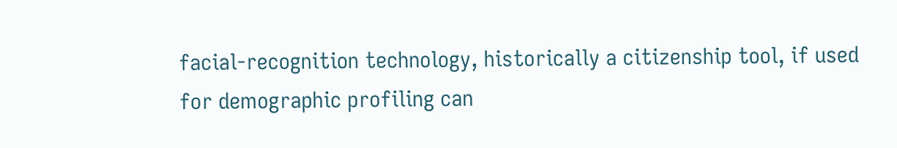facial-recognition technology, historically a citizenship tool, if used for demographic profiling can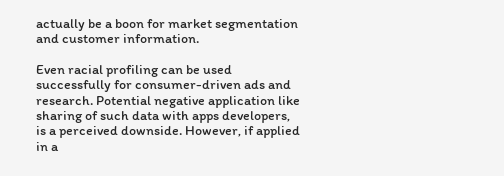actually be a boon for market segmentation and customer information.

Even racial profiling can be used successfully for consumer-driven ads and research. Potential negative application like sharing of such data with apps developers, is a perceived downside. However, if applied in a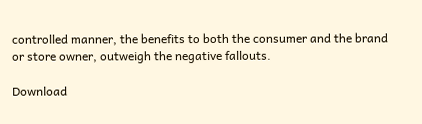controlled manner, the benefits to both the consumer and the brand or store owner, outweigh the negative fallouts.

Download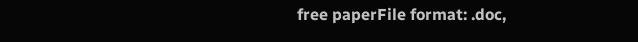free paperFile format: .doc,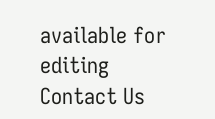available for editing
Contact Us